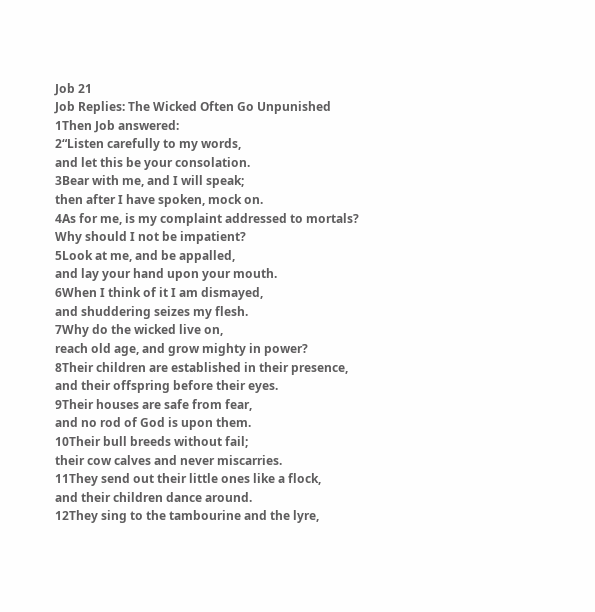Job 21
Job Replies: The Wicked Often Go Unpunished
1Then Job answered:
2“Listen carefully to my words,
and let this be your consolation.
3Bear with me, and I will speak;
then after I have spoken, mock on.
4As for me, is my complaint addressed to mortals?
Why should I not be impatient?
5Look at me, and be appalled,
and lay your hand upon your mouth.
6When I think of it I am dismayed,
and shuddering seizes my flesh.
7Why do the wicked live on,
reach old age, and grow mighty in power?
8Their children are established in their presence,
and their offspring before their eyes.
9Their houses are safe from fear,
and no rod of God is upon them.
10Their bull breeds without fail;
their cow calves and never miscarries.
11They send out their little ones like a flock,
and their children dance around.
12They sing to the tambourine and the lyre,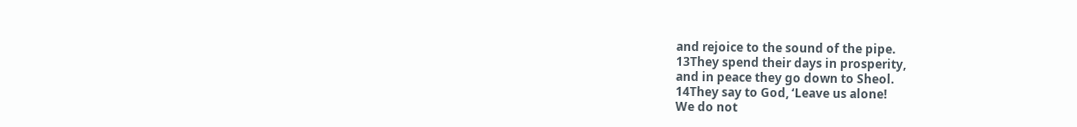and rejoice to the sound of the pipe.
13They spend their days in prosperity,
and in peace they go down to Sheol.
14They say to God, ‘Leave us alone!
We do not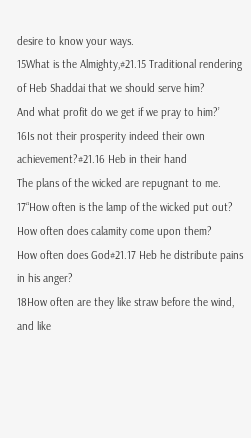desire to know your ways.
15What is the Almighty,#21.15 Traditional rendering of Heb Shaddai that we should serve him?
And what profit do we get if we pray to him?’
16Is not their prosperity indeed their own achievement?#21.16 Heb in their hand
The plans of the wicked are repugnant to me.
17“How often is the lamp of the wicked put out?
How often does calamity come upon them?
How often does God#21.17 Heb he distribute pains in his anger?
18How often are they like straw before the wind,
and like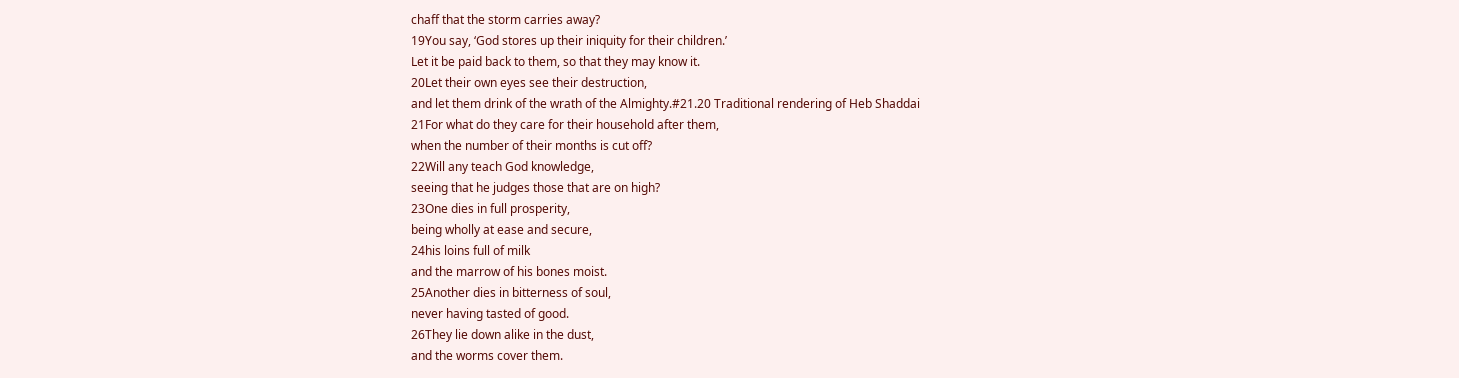chaff that the storm carries away?
19You say, ‘God stores up their iniquity for their children.’
Let it be paid back to them, so that they may know it.
20Let their own eyes see their destruction,
and let them drink of the wrath of the Almighty.#21.20 Traditional rendering of Heb Shaddai
21For what do they care for their household after them,
when the number of their months is cut off?
22Will any teach God knowledge,
seeing that he judges those that are on high?
23One dies in full prosperity,
being wholly at ease and secure,
24his loins full of milk
and the marrow of his bones moist.
25Another dies in bitterness of soul,
never having tasted of good.
26They lie down alike in the dust,
and the worms cover them.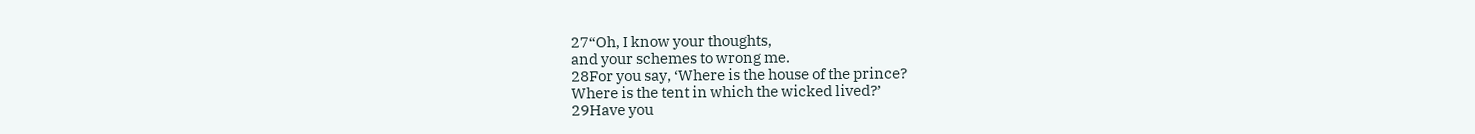27“Oh, I know your thoughts,
and your schemes to wrong me.
28For you say, ‘Where is the house of the prince?
Where is the tent in which the wicked lived?’
29Have you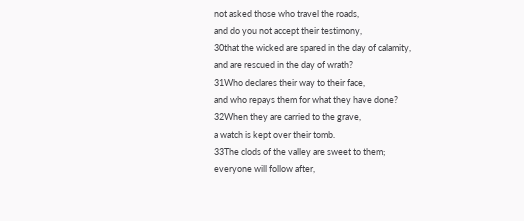not asked those who travel the roads,
and do you not accept their testimony,
30that the wicked are spared in the day of calamity,
and are rescued in the day of wrath?
31Who declares their way to their face,
and who repays them for what they have done?
32When they are carried to the grave,
a watch is kept over their tomb.
33The clods of the valley are sweet to them;
everyone will follow after,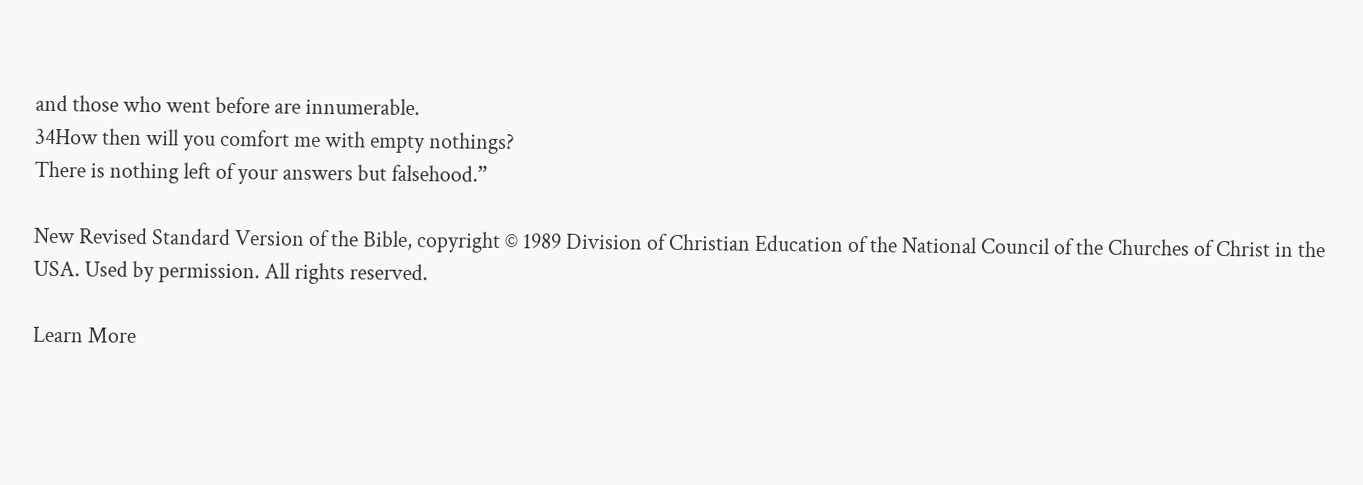and those who went before are innumerable.
34How then will you comfort me with empty nothings?
There is nothing left of your answers but falsehood.”

New Revised Standard Version of the Bible, copyright © 1989 Division of Christian Education of the National Council of the Churches of Christ in the USA. Used by permission. All rights reserved.

Learn More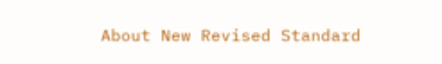About New Revised Standard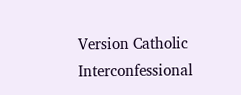Version Catholic Interconfessional